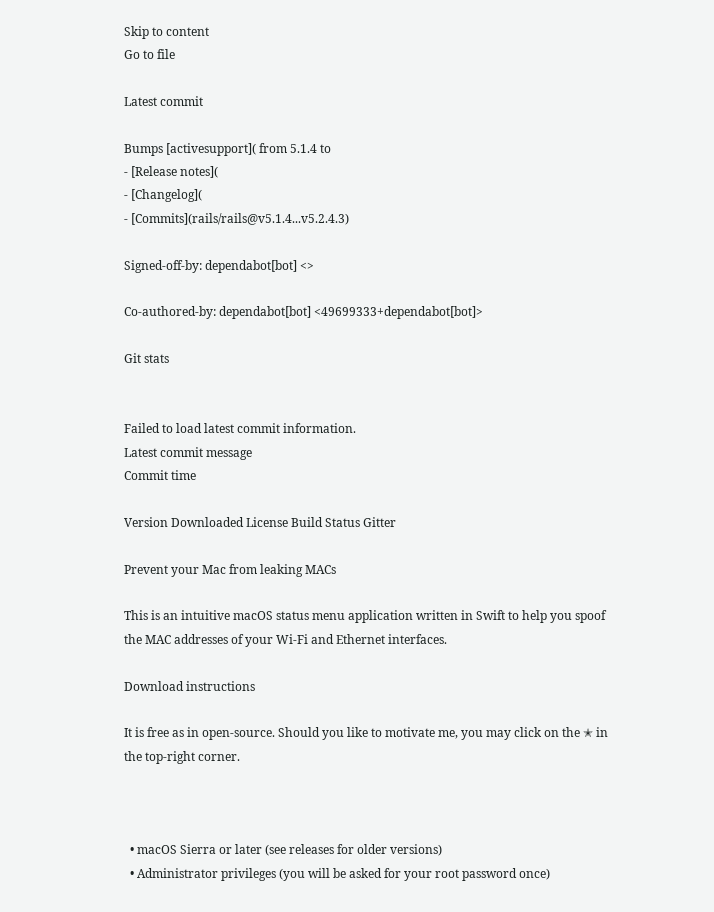Skip to content
Go to file

Latest commit

Bumps [activesupport]( from 5.1.4 to
- [Release notes](
- [Changelog](
- [Commits](rails/rails@v5.1.4...v5.2.4.3)

Signed-off-by: dependabot[bot] <>

Co-authored-by: dependabot[bot] <49699333+dependabot[bot]>

Git stats


Failed to load latest commit information.
Latest commit message
Commit time

Version Downloaded License Build Status Gitter

Prevent your Mac from leaking MACs

This is an intuitive macOS status menu application written in Swift to help you spoof the MAC addresses of your Wi-Fi and Ethernet interfaces.

Download instructions

It is free as in open-source. Should you like to motivate me, you may click on the ✭ in the top-right corner.



  • macOS Sierra or later (see releases for older versions)
  • Administrator privileges (you will be asked for your root password once)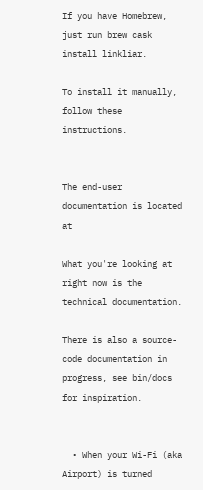If you have Homebrew, just run brew cask install linkliar.

To install it manually, follow these instructions.


The end-user documentation is located at

What you're looking at right now is the technical documentation.

There is also a source-code documentation in progress, see bin/docs for inspiration.


  • When your Wi-Fi (aka Airport) is turned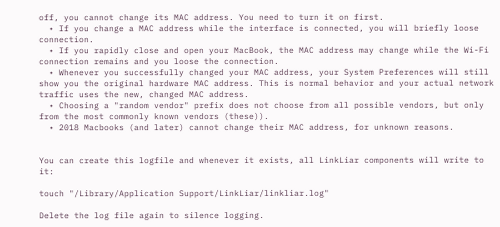off, you cannot change its MAC address. You need to turn it on first.
  • If you change a MAC address while the interface is connected, you will briefly loose connection.
  • If you rapidly close and open your MacBook, the MAC address may change while the Wi-Fi connection remains and you loose the connection.
  • Whenever you successfully changed your MAC address, your System Preferences will still show you the original hardware MAC address. This is normal behavior and your actual network traffic uses the new, changed MAC address.
  • Choosing a "random vendor" prefix does not choose from all possible vendors, but only from the most commonly known vendors (these)).
  • 2018 Macbooks (and later) cannot change their MAC address, for unknown reasons.


You can create this logfile and whenever it exists, all LinkLiar components will write to it:

touch "/Library/Application Support/LinkLiar/linkliar.log"

Delete the log file again to silence logging.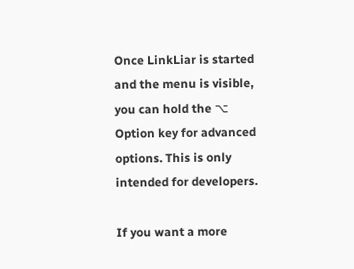Once LinkLiar is started and the menu is visible, you can hold the ⌥ Option key for advanced options. This is only intended for developers.

If you want a more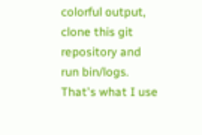colorful output, clone this git repository and run bin/logs. That's what I use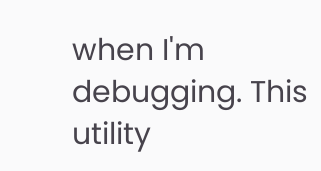when I'm debugging. This utility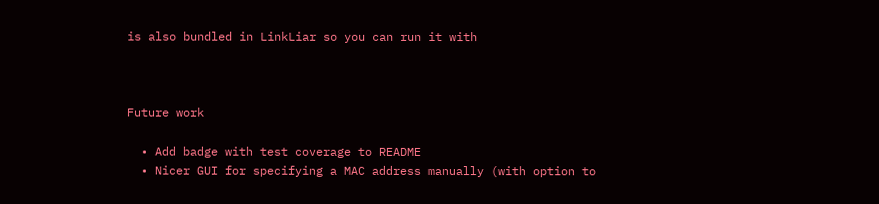is also bundled in LinkLiar so you can run it with



Future work

  • Add badge with test coverage to README
  • Nicer GUI for specifying a MAC address manually (with option to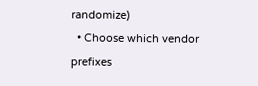randomize)
  • Choose which vendor prefixes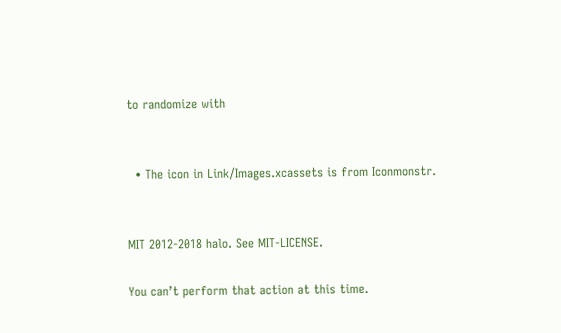to randomize with


  • The icon in Link/Images.xcassets is from Iconmonstr.


MIT 2012-2018 halo. See MIT-LICENSE.

You can’t perform that action at this time.